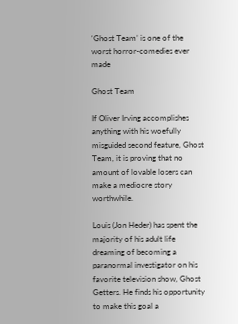‘Ghost Team’ is one of the worst horror-comedies ever made

Ghost Team

If Oliver Irving accomplishes anything with his woefully misguided second feature, Ghost Team, it is proving that no amount of lovable losers can make a mediocre story worthwhile.

Louis (Jon Heder) has spent the majority of his adult life dreaming of becoming a paranormal investigator on his favorite television show, Ghost Getters. He finds his opportunity to make this goal a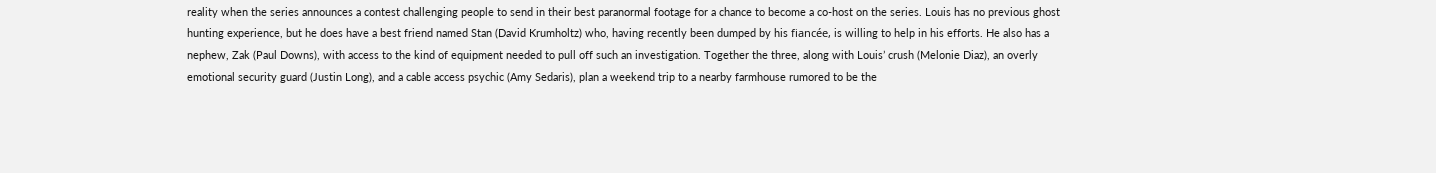reality when the series announces a contest challenging people to send in their best paranormal footage for a chance to become a co-host on the series. Louis has no previous ghost hunting experience, but he does have a best friend named Stan (David Krumholtz) who, having recently been dumped by his fiancée, is willing to help in his efforts. He also has a nephew, Zak (Paul Downs), with access to the kind of equipment needed to pull off such an investigation. Together the three, along with Louis’ crush (Melonie Diaz), an overly emotional security guard (Justin Long), and a cable access psychic (Amy Sedaris), plan a weekend trip to a nearby farmhouse rumored to be the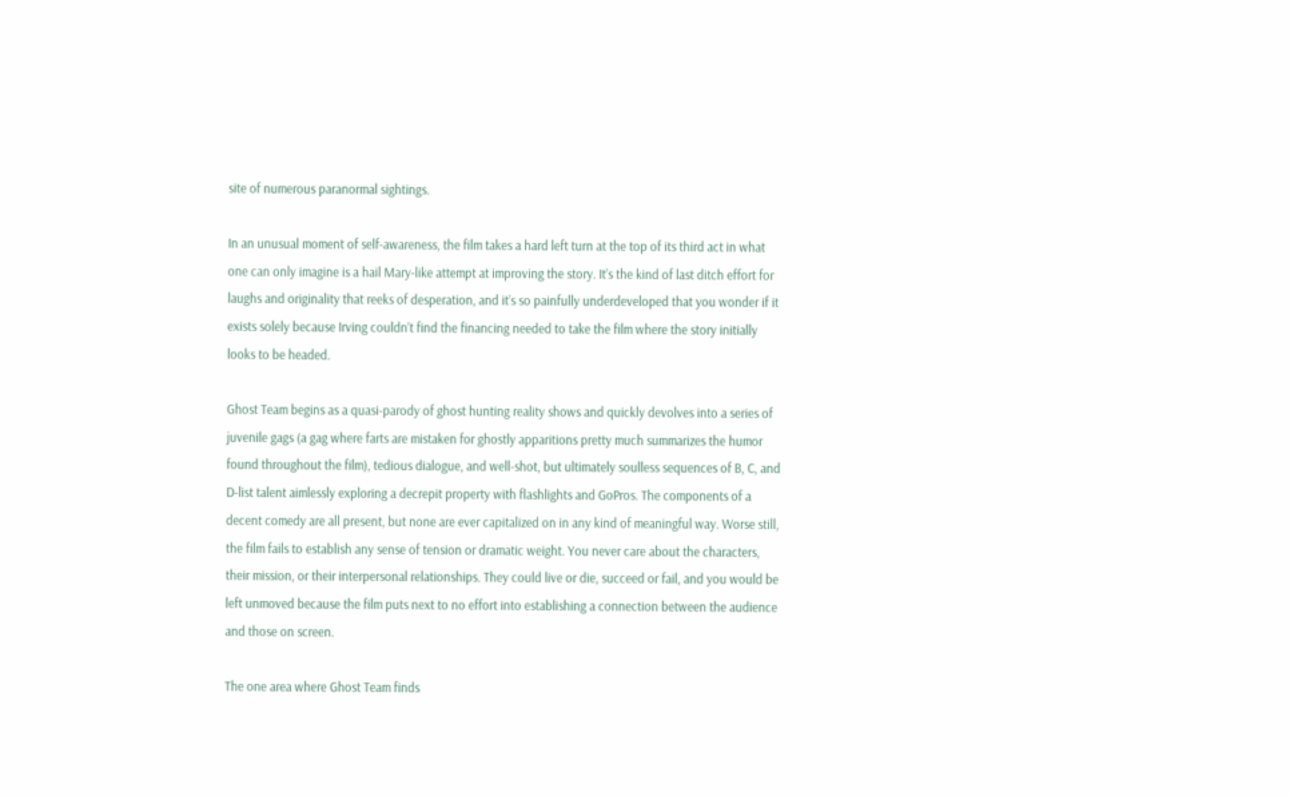site of numerous paranormal sightings.

In an unusual moment of self-awareness, the film takes a hard left turn at the top of its third act in what one can only imagine is a hail Mary-like attempt at improving the story. It’s the kind of last ditch effort for laughs and originality that reeks of desperation, and it’s so painfully underdeveloped that you wonder if it exists solely because Irving couldn’t find the financing needed to take the film where the story initially looks to be headed.

Ghost Team begins as a quasi-parody of ghost hunting reality shows and quickly devolves into a series of juvenile gags (a gag where farts are mistaken for ghostly apparitions pretty much summarizes the humor found throughout the film), tedious dialogue, and well-shot, but ultimately soulless sequences of B, C, and D-list talent aimlessly exploring a decrepit property with flashlights and GoPros. The components of a decent comedy are all present, but none are ever capitalized on in any kind of meaningful way. Worse still, the film fails to establish any sense of tension or dramatic weight. You never care about the characters, their mission, or their interpersonal relationships. They could live or die, succeed or fail, and you would be left unmoved because the film puts next to no effort into establishing a connection between the audience and those on screen.

The one area where Ghost Team finds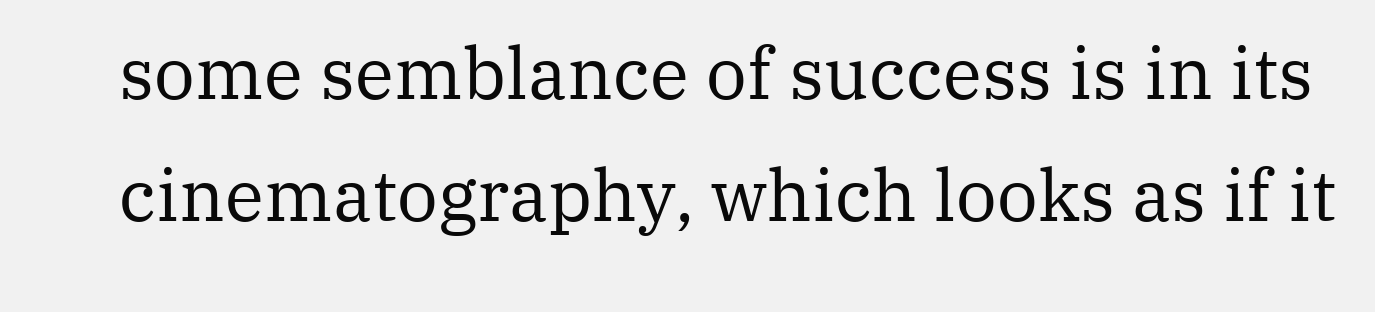some semblance of success is in its cinematography, which looks as if it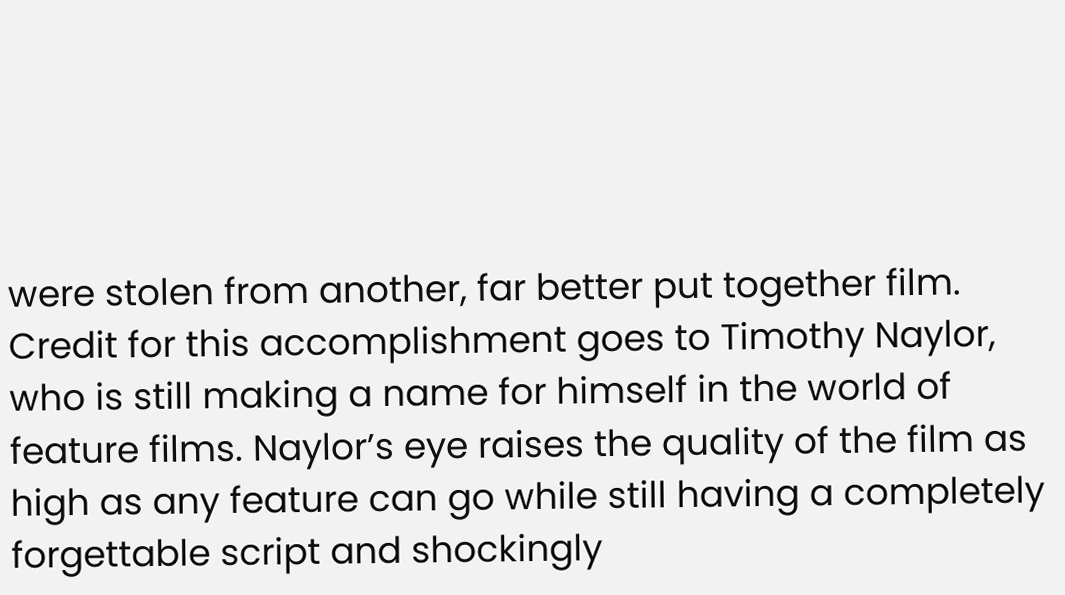were stolen from another, far better put together film. Credit for this accomplishment goes to Timothy Naylor, who is still making a name for himself in the world of feature films. Naylor’s eye raises the quality of the film as high as any feature can go while still having a completely forgettable script and shockingly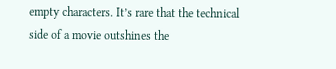empty characters. It’s rare that the technical side of a movie outshines the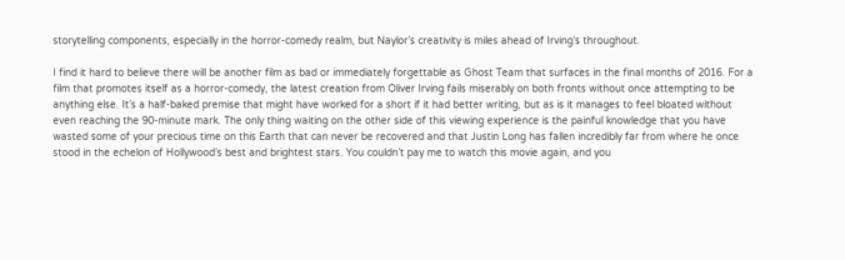storytelling components, especially in the horror-comedy realm, but Naylor’s creativity is miles ahead of Irving’s throughout.

I find it hard to believe there will be another film as bad or immediately forgettable as Ghost Team that surfaces in the final months of 2016. For a film that promotes itself as a horror-comedy, the latest creation from Oliver Irving fails miserably on both fronts without once attempting to be anything else. It’s a half-baked premise that might have worked for a short if it had better writing, but as is it manages to feel bloated without even reaching the 90-minute mark. The only thing waiting on the other side of this viewing experience is the painful knowledge that you have wasted some of your precious time on this Earth that can never be recovered and that Justin Long has fallen incredibly far from where he once stood in the echelon of Hollywood’s best and brightest stars. You couldn’t pay me to watch this movie again, and you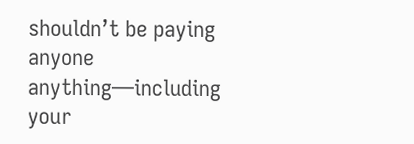shouldn’t be paying anyone anything—including your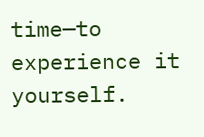time—to experience it yourself.